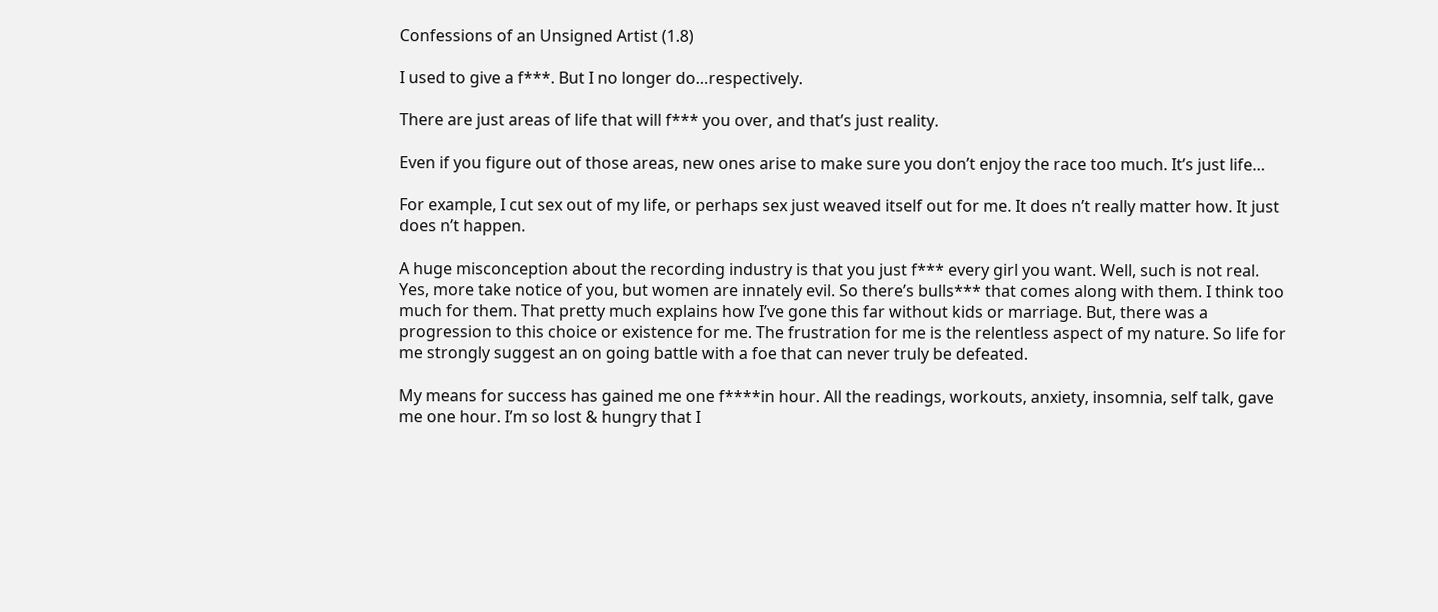Confessions of an Unsigned Artist (1.8)

I used to give a f***. But I no longer do…respectively.

There are just areas of life that will f*** you over, and that’s just reality.

Even if you figure out of those areas, new ones arise to make sure you don’t enjoy the race too much. It’s just life…

For example, I cut sex out of my life, or perhaps sex just weaved itself out for me. It does n’t really matter how. It just does n’t happen.

A huge misconception about the recording industry is that you just f*** every girl you want. Well, such is not real. Yes, more take notice of you, but women are innately evil. So there’s bulls*** that comes along with them. I think too much for them. That pretty much explains how I’ve gone this far without kids or marriage. But, there was a progression to this choice or existence for me. The frustration for me is the relentless aspect of my nature. So life for me strongly suggest an on going battle with a foe that can never truly be defeated.

My means for success has gained me one f****in hour. All the readings, workouts, anxiety, insomnia, self talk, gave me one hour. I’m so lost & hungry that I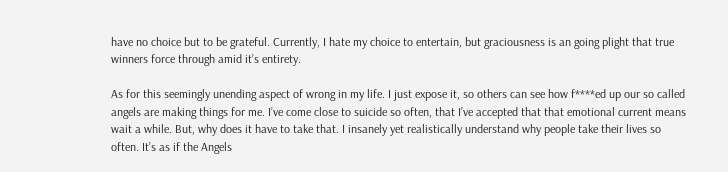have no choice but to be grateful. Currently, I hate my choice to entertain, but graciousness is an going plight that true winners force through amid it’s entirety.

As for this seemingly unending aspect of wrong in my life. I just expose it, so others can see how f****ed up our so called angels are making things for me. I’ve come close to suicide so often, that I’ve accepted that that emotional current means wait a while. But, why does it have to take that. I insanely yet realistically understand why people take their lives so often. It’s as if the Angels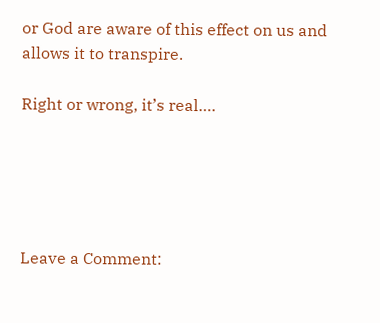or God are aware of this effect on us and allows it to transpire.

Right or wrong, it’s real….





Leave a Comment: